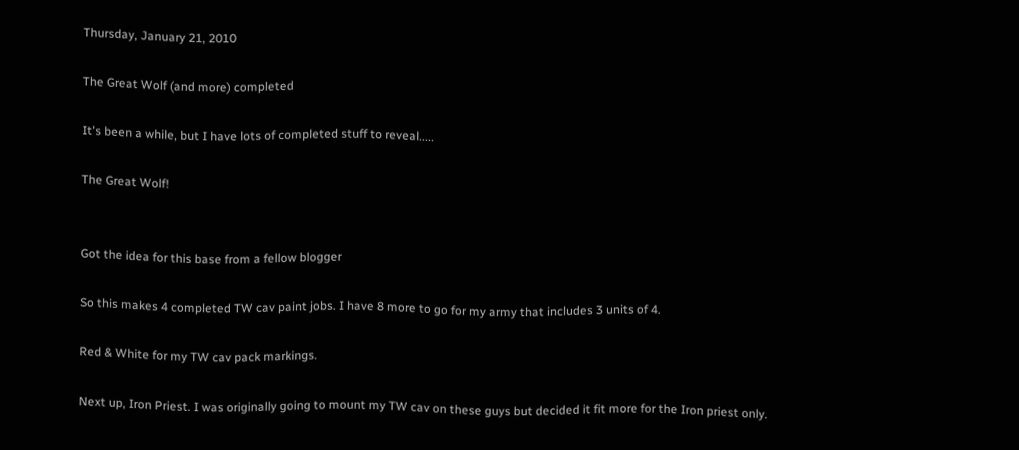Thursday, January 21, 2010

The Great Wolf (and more) completed

It's been a while, but I have lots of completed stuff to reveal.....

The Great Wolf!


Got the idea for this base from a fellow blogger

So this makes 4 completed TW cav paint jobs. I have 8 more to go for my army that includes 3 units of 4.

Red & White for my TW cav pack markings.

Next up, Iron Priest. I was originally going to mount my TW cav on these guys but decided it fit more for the Iron priest only.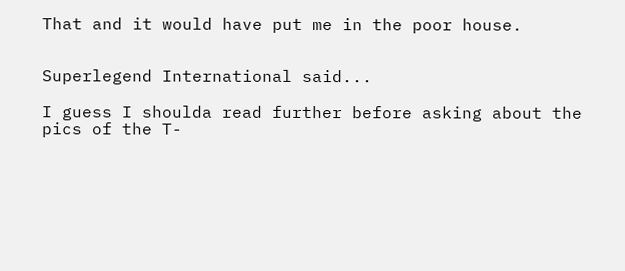That and it would have put me in the poor house.


Superlegend International said...

I guess I shoulda read further before asking about the pics of the T-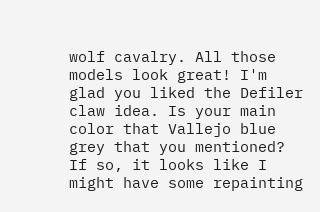wolf cavalry. All those models look great! I'm glad you liked the Defiler claw idea. Is your main color that Vallejo blue grey that you mentioned? If so, it looks like I might have some repainting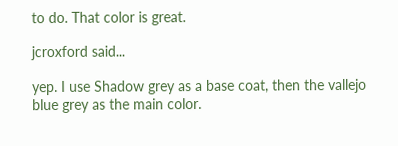to do. That color is great.

jcroxford said...

yep. I use Shadow grey as a base coat, then the vallejo blue grey as the main color.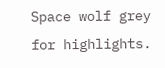Space wolf grey for highlights.